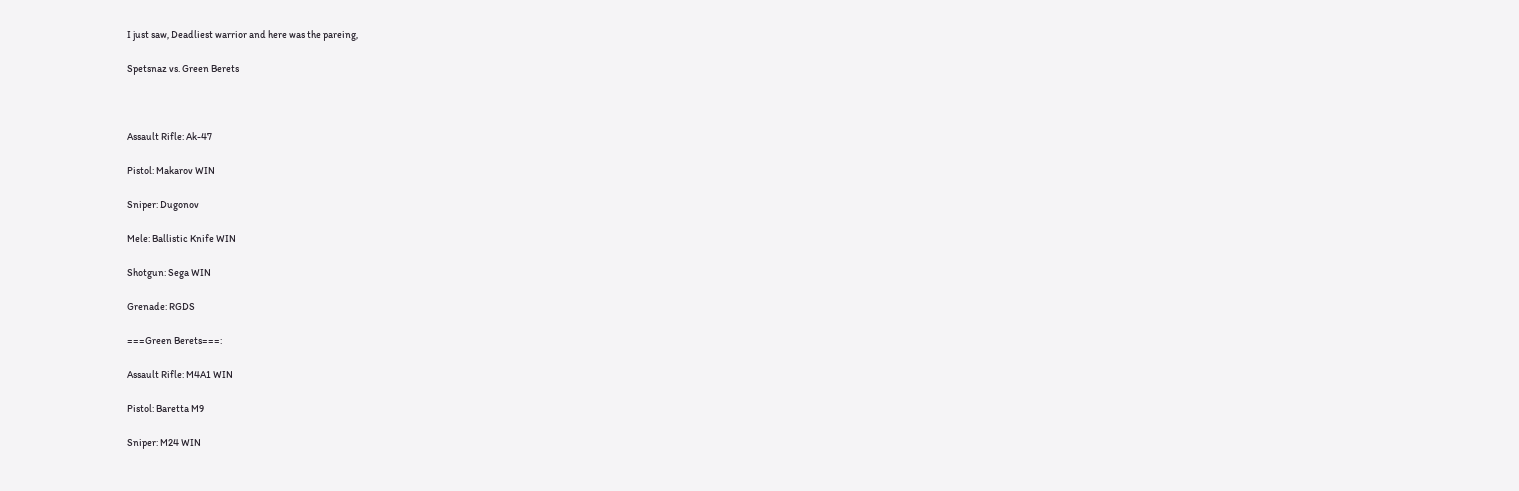I just saw, Deadliest warrior and here was the pareing,

Spetsnaz vs. Green Berets



Assault Rifle: Ak-47

Pistol: Makarov WIN

Sniper: Dugonov

Mele: Ballistic Knife WIN

Shotgun: Sega WIN

Grenade: RGDS

===Green Berets===:

Assault Rifle: M4A1 WIN

Pistol: Baretta M9

Sniper: M24 WIN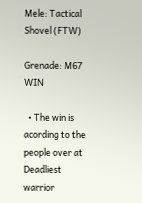Mele: Tactical Shovel (FTW)

Grenade: M67 WIN

  • The win is acording to the people over at Deadliest warrior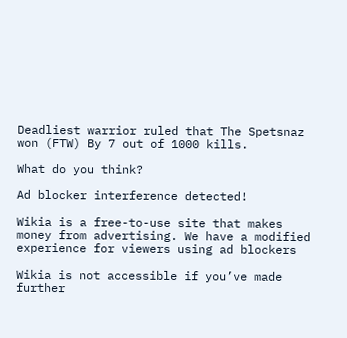Deadliest warrior ruled that The Spetsnaz won (FTW) By 7 out of 1000 kills.

What do you think?

Ad blocker interference detected!

Wikia is a free-to-use site that makes money from advertising. We have a modified experience for viewers using ad blockers

Wikia is not accessible if you’ve made further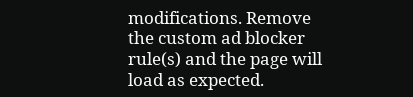modifications. Remove the custom ad blocker rule(s) and the page will load as expected.